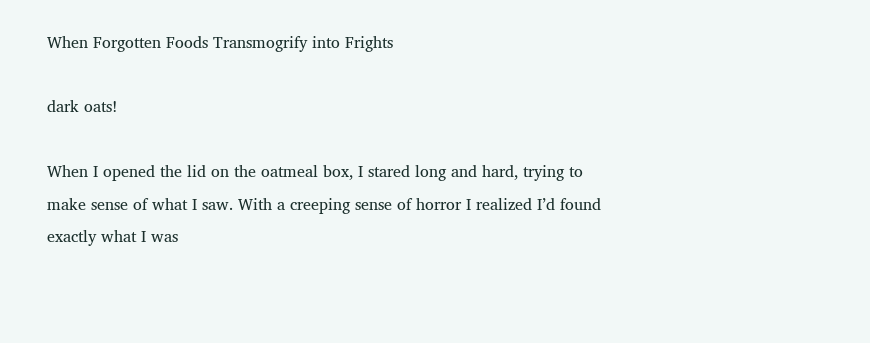When Forgotten Foods Transmogrify into Frights

dark oats!

When I opened the lid on the oatmeal box, I stared long and hard, trying to make sense of what I saw. With a creeping sense of horror I realized I’d found exactly what I was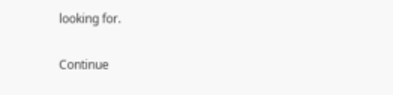looking for.

Continue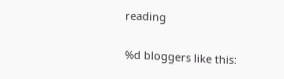reading

%d bloggers like this: